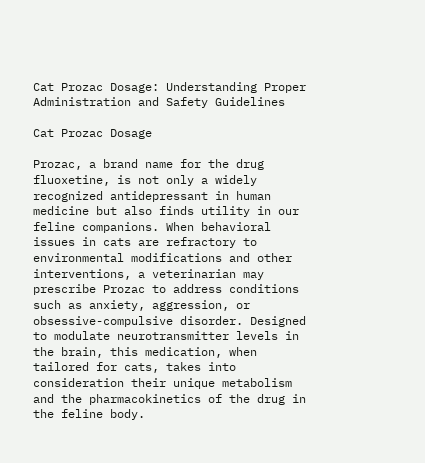Cat Prozac Dosage: Understanding Proper Administration and Safety Guidelines

Cat Prozac Dosage

Prozac, a brand name for the drug fluoxetine, is not only a widely recognized antidepressant in human medicine but also finds utility in our feline companions. When behavioral issues in cats are refractory to environmental modifications and other interventions, a veterinarian may prescribe Prozac to address conditions such as anxiety, aggression, or obsessive-compulsive disorder. Designed to modulate neurotransmitter levels in the brain, this medication, when tailored for cats, takes into consideration their unique metabolism and the pharmacokinetics of the drug in the feline body.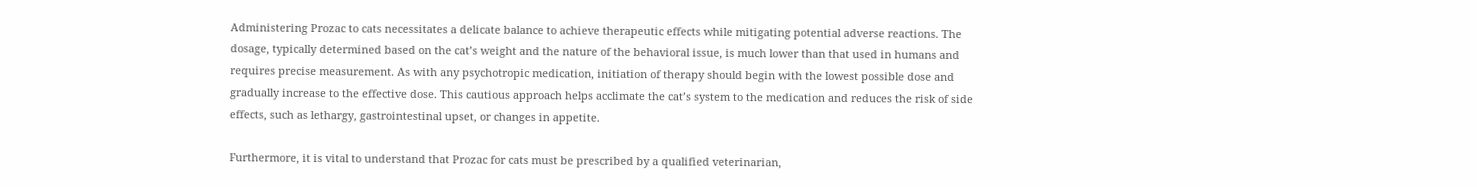Administering Prozac to cats necessitates a delicate balance to achieve therapeutic effects while mitigating potential adverse reactions. The dosage, typically determined based on the cat’s weight and the nature of the behavioral issue, is much lower than that used in humans and requires precise measurement. As with any psychotropic medication, initiation of therapy should begin with the lowest possible dose and gradually increase to the effective dose. This cautious approach helps acclimate the cat’s system to the medication and reduces the risk of side effects, such as lethargy, gastrointestinal upset, or changes in appetite.

Furthermore, it is vital to understand that Prozac for cats must be prescribed by a qualified veterinarian,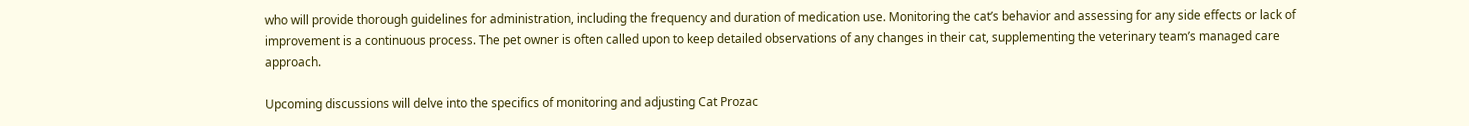who will provide thorough guidelines for administration, including the frequency and duration of medication use. Monitoring the cat’s behavior and assessing for any side effects or lack of improvement is a continuous process. The pet owner is often called upon to keep detailed observations of any changes in their cat, supplementing the veterinary team’s managed care approach.

Upcoming discussions will delve into the specifics of monitoring and adjusting Cat Prozac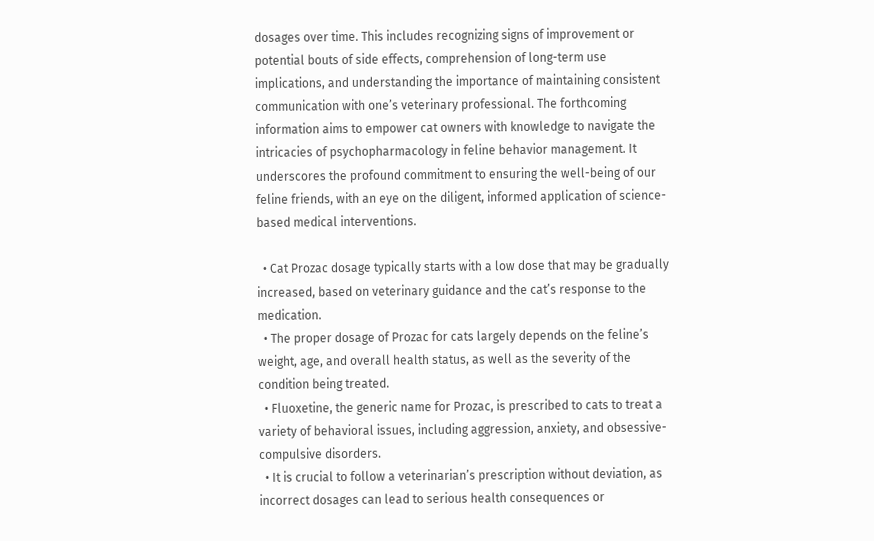dosages over time. This includes recognizing signs of improvement or potential bouts of side effects, comprehension of long-term use implications, and understanding the importance of maintaining consistent communication with one’s veterinary professional. The forthcoming information aims to empower cat owners with knowledge to navigate the intricacies of psychopharmacology in feline behavior management. It underscores the profound commitment to ensuring the well-being of our feline friends, with an eye on the diligent, informed application of science-based medical interventions.

  • Cat Prozac dosage typically starts with a low dose that may be gradually increased, based on veterinary guidance and the cat’s response to the medication.
  • The proper dosage of Prozac for cats largely depends on the feline’s weight, age, and overall health status, as well as the severity of the condition being treated.
  • Fluoxetine, the generic name for Prozac, is prescribed to cats to treat a variety of behavioral issues, including aggression, anxiety, and obsessive-compulsive disorders.
  • It is crucial to follow a veterinarian’s prescription without deviation, as incorrect dosages can lead to serious health consequences or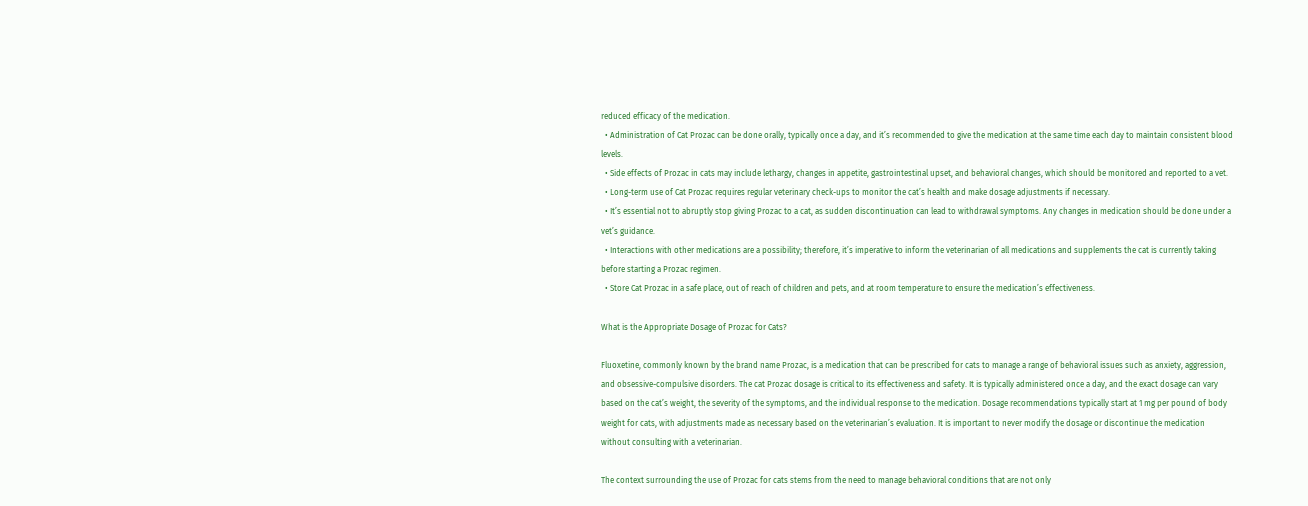reduced efficacy of the medication.
  • Administration of Cat Prozac can be done orally, typically once a day, and it’s recommended to give the medication at the same time each day to maintain consistent blood levels.
  • Side effects of Prozac in cats may include lethargy, changes in appetite, gastrointestinal upset, and behavioral changes, which should be monitored and reported to a vet.
  • Long-term use of Cat Prozac requires regular veterinary check-ups to monitor the cat’s health and make dosage adjustments if necessary.
  • It’s essential not to abruptly stop giving Prozac to a cat, as sudden discontinuation can lead to withdrawal symptoms. Any changes in medication should be done under a vet’s guidance.
  • Interactions with other medications are a possibility; therefore, it’s imperative to inform the veterinarian of all medications and supplements the cat is currently taking before starting a Prozac regimen.
  • Store Cat Prozac in a safe place, out of reach of children and pets, and at room temperature to ensure the medication’s effectiveness.

What is the Appropriate Dosage of Prozac for Cats?

Fluoxetine, commonly known by the brand name Prozac, is a medication that can be prescribed for cats to manage a range of behavioral issues such as anxiety, aggression, and obsessive-compulsive disorders. The cat Prozac dosage is critical to its effectiveness and safety. It is typically administered once a day, and the exact dosage can vary based on the cat’s weight, the severity of the symptoms, and the individual response to the medication. Dosage recommendations typically start at 1 mg per pound of body weight for cats, with adjustments made as necessary based on the veterinarian’s evaluation. It is important to never modify the dosage or discontinue the medication without consulting with a veterinarian.

The context surrounding the use of Prozac for cats stems from the need to manage behavioral conditions that are not only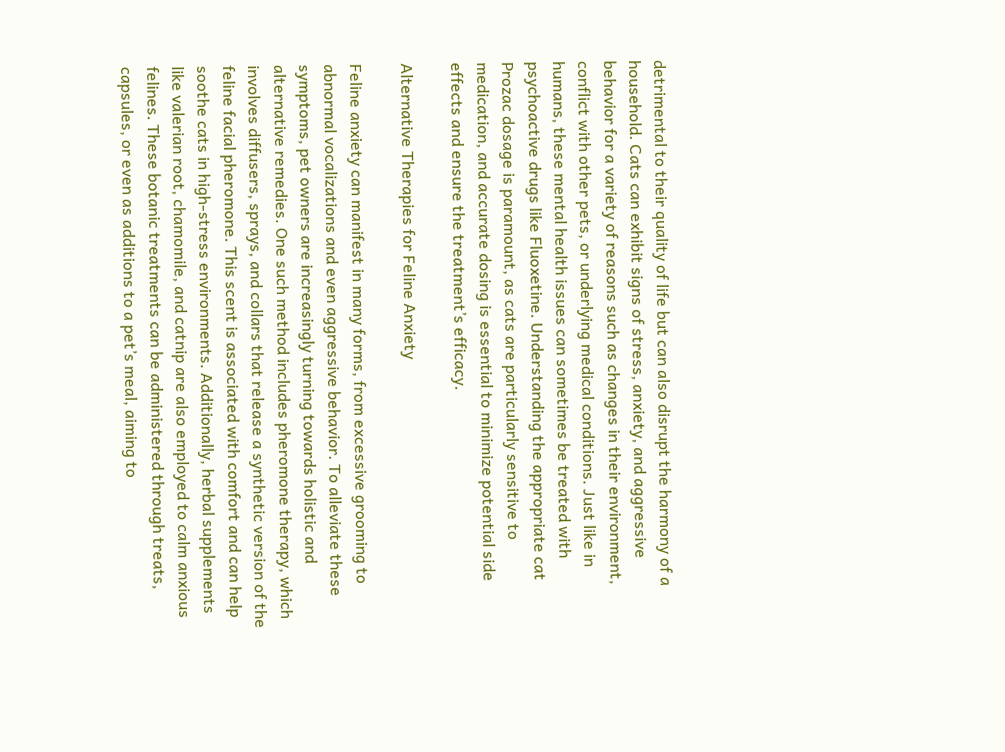detrimental to their quality of life but can also disrupt the harmony of a household. Cats can exhibit signs of stress, anxiety, and aggressive behavior for a variety of reasons such as changes in their environment, conflict with other pets, or underlying medical conditions. Just like in humans, these mental health issues can sometimes be treated with psychoactive drugs like Fluoxetine. Understanding the appropriate cat Prozac dosage is paramount, as cats are particularly sensitive to medication, and accurate dosing is essential to minimize potential side effects and ensure the treatment’s efficacy.

Alternative Therapies for Feline Anxiety

Feline anxiety can manifest in many forms, from excessive grooming to abnormal vocalizations and even aggressive behavior. To alleviate these symptoms, pet owners are increasingly turning towards holistic and alternative remedies. One such method includes pheromone therapy, which involves diffusers, sprays, and collars that release a synthetic version of the feline facial pheromone. This scent is associated with comfort and can help soothe cats in high-stress environments. Additionally, herbal supplements like valerian root, chamomile, and catnip are also employed to calm anxious felines. These botanic treatments can be administered through treats, capsules, or even as additions to a pet’s meal, aiming to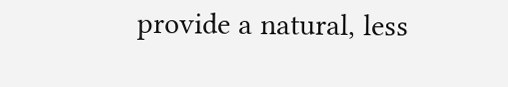provide a natural, less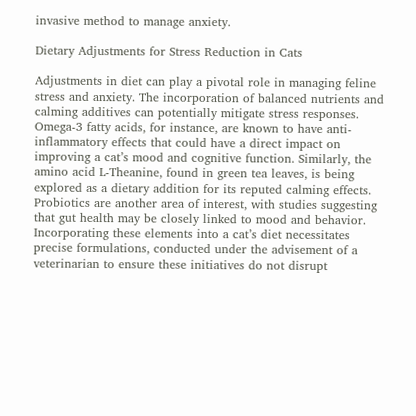invasive method to manage anxiety.

Dietary Adjustments for Stress Reduction in Cats

Adjustments in diet can play a pivotal role in managing feline stress and anxiety. The incorporation of balanced nutrients and calming additives can potentially mitigate stress responses. Omega-3 fatty acids, for instance, are known to have anti-inflammatory effects that could have a direct impact on improving a cat’s mood and cognitive function. Similarly, the amino acid L-Theanine, found in green tea leaves, is being explored as a dietary addition for its reputed calming effects. Probiotics are another area of interest, with studies suggesting that gut health may be closely linked to mood and behavior. Incorporating these elements into a cat’s diet necessitates precise formulations, conducted under the advisement of a veterinarian to ensure these initiatives do not disrupt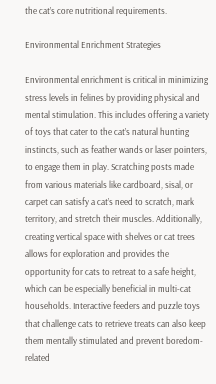the cat’s core nutritional requirements.

Environmental Enrichment Strategies

Environmental enrichment is critical in minimizing stress levels in felines by providing physical and mental stimulation. This includes offering a variety of toys that cater to the cat’s natural hunting instincts, such as feather wands or laser pointers, to engage them in play. Scratching posts made from various materials like cardboard, sisal, or carpet can satisfy a cat’s need to scratch, mark territory, and stretch their muscles. Additionally, creating vertical space with shelves or cat trees allows for exploration and provides the opportunity for cats to retreat to a safe height, which can be especially beneficial in multi-cat households. Interactive feeders and puzzle toys that challenge cats to retrieve treats can also keep them mentally stimulated and prevent boredom-related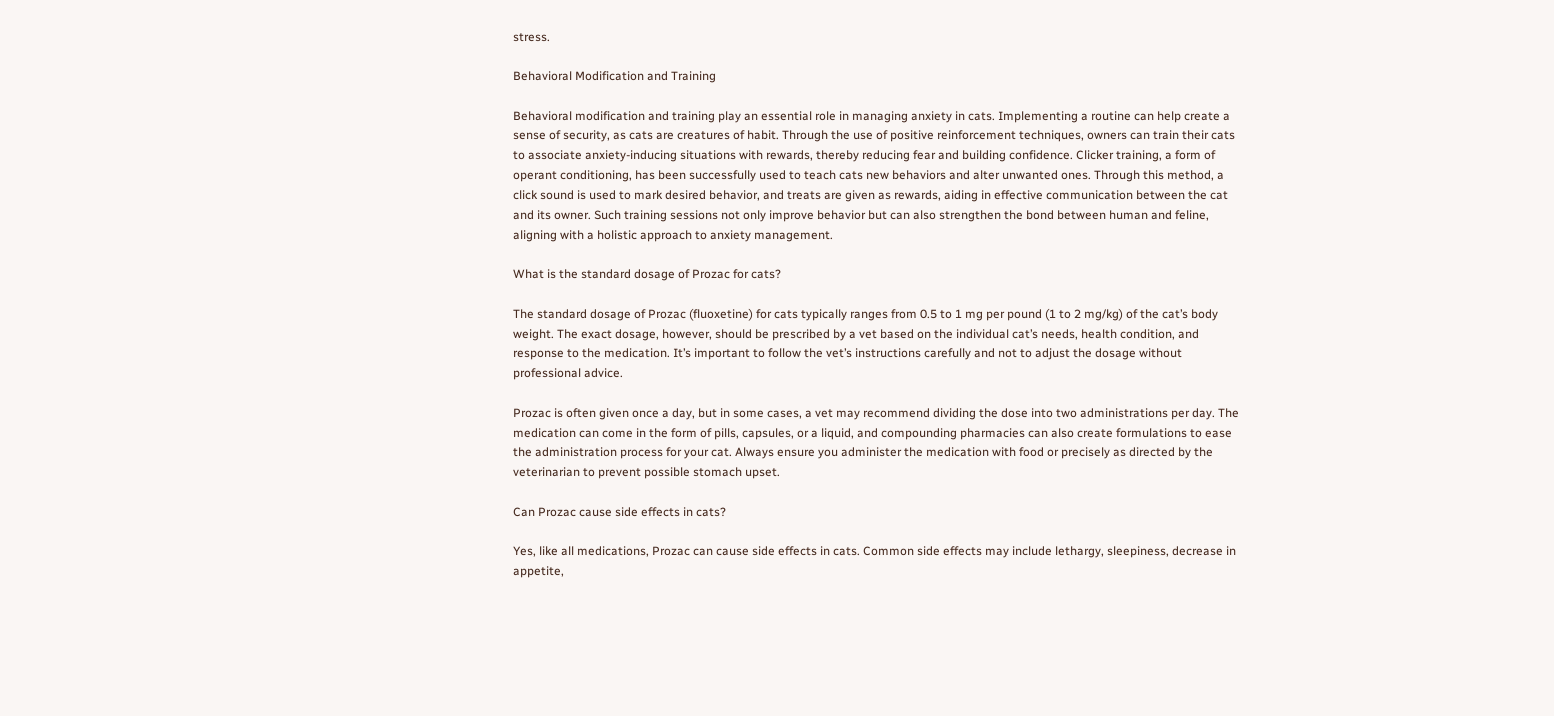stress.

Behavioral Modification and Training

Behavioral modification and training play an essential role in managing anxiety in cats. Implementing a routine can help create a sense of security, as cats are creatures of habit. Through the use of positive reinforcement techniques, owners can train their cats to associate anxiety-inducing situations with rewards, thereby reducing fear and building confidence. Clicker training, a form of operant conditioning, has been successfully used to teach cats new behaviors and alter unwanted ones. Through this method, a click sound is used to mark desired behavior, and treats are given as rewards, aiding in effective communication between the cat and its owner. Such training sessions not only improve behavior but can also strengthen the bond between human and feline, aligning with a holistic approach to anxiety management.

What is the standard dosage of Prozac for cats?

The standard dosage of Prozac (fluoxetine) for cats typically ranges from 0.5 to 1 mg per pound (1 to 2 mg/kg) of the cat’s body weight. The exact dosage, however, should be prescribed by a vet based on the individual cat’s needs, health condition, and response to the medication. It’s important to follow the vet’s instructions carefully and not to adjust the dosage without professional advice.

Prozac is often given once a day, but in some cases, a vet may recommend dividing the dose into two administrations per day. The medication can come in the form of pills, capsules, or a liquid, and compounding pharmacies can also create formulations to ease the administration process for your cat. Always ensure you administer the medication with food or precisely as directed by the veterinarian to prevent possible stomach upset.

Can Prozac cause side effects in cats?

Yes, like all medications, Prozac can cause side effects in cats. Common side effects may include lethargy, sleepiness, decrease in appetite,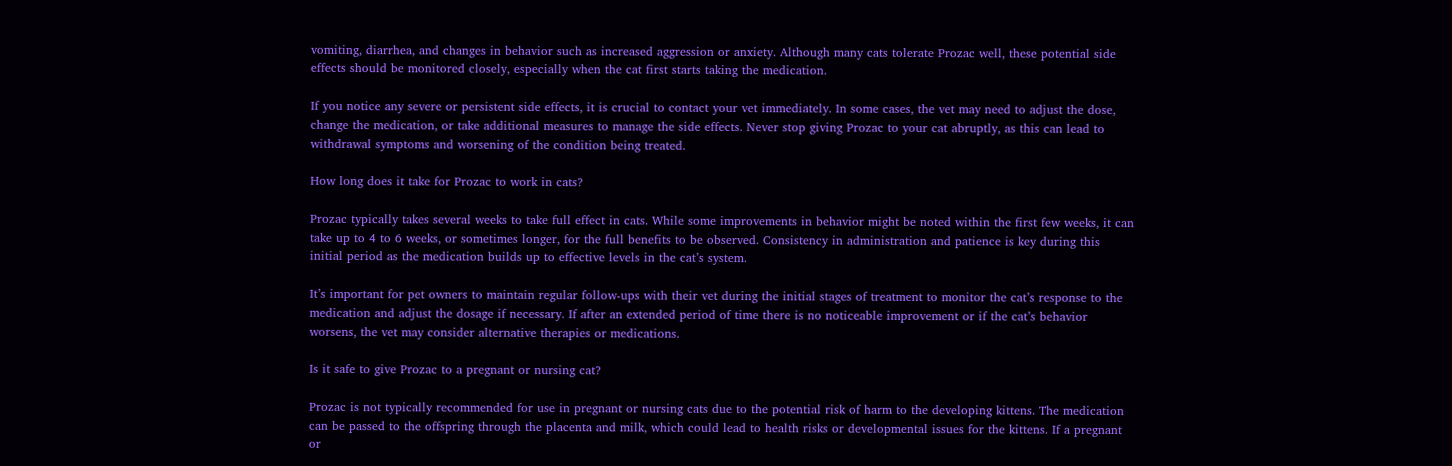vomiting, diarrhea, and changes in behavior such as increased aggression or anxiety. Although many cats tolerate Prozac well, these potential side effects should be monitored closely, especially when the cat first starts taking the medication.

If you notice any severe or persistent side effects, it is crucial to contact your vet immediately. In some cases, the vet may need to adjust the dose, change the medication, or take additional measures to manage the side effects. Never stop giving Prozac to your cat abruptly, as this can lead to withdrawal symptoms and worsening of the condition being treated.

How long does it take for Prozac to work in cats?

Prozac typically takes several weeks to take full effect in cats. While some improvements in behavior might be noted within the first few weeks, it can take up to 4 to 6 weeks, or sometimes longer, for the full benefits to be observed. Consistency in administration and patience is key during this initial period as the medication builds up to effective levels in the cat’s system.

It’s important for pet owners to maintain regular follow-ups with their vet during the initial stages of treatment to monitor the cat’s response to the medication and adjust the dosage if necessary. If after an extended period of time there is no noticeable improvement or if the cat’s behavior worsens, the vet may consider alternative therapies or medications.

Is it safe to give Prozac to a pregnant or nursing cat?

Prozac is not typically recommended for use in pregnant or nursing cats due to the potential risk of harm to the developing kittens. The medication can be passed to the offspring through the placenta and milk, which could lead to health risks or developmental issues for the kittens. If a pregnant or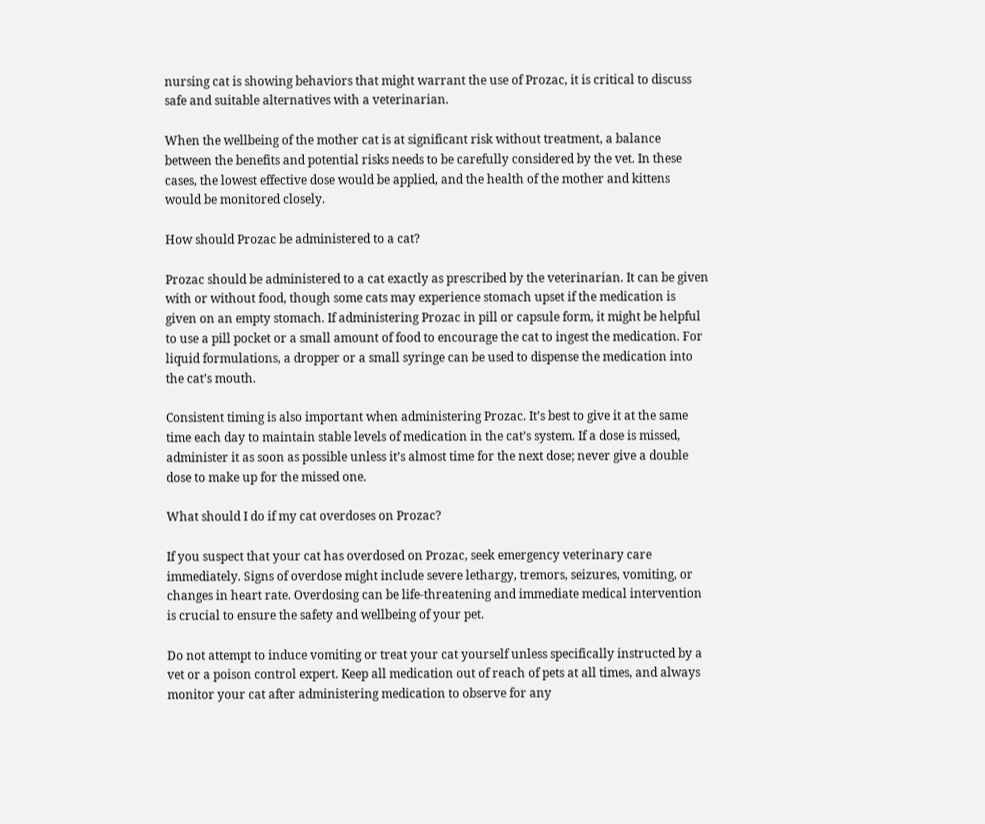nursing cat is showing behaviors that might warrant the use of Prozac, it is critical to discuss safe and suitable alternatives with a veterinarian.

When the wellbeing of the mother cat is at significant risk without treatment, a balance between the benefits and potential risks needs to be carefully considered by the vet. In these cases, the lowest effective dose would be applied, and the health of the mother and kittens would be monitored closely.

How should Prozac be administered to a cat?

Prozac should be administered to a cat exactly as prescribed by the veterinarian. It can be given with or without food, though some cats may experience stomach upset if the medication is given on an empty stomach. If administering Prozac in pill or capsule form, it might be helpful to use a pill pocket or a small amount of food to encourage the cat to ingest the medication. For liquid formulations, a dropper or a small syringe can be used to dispense the medication into the cat’s mouth.

Consistent timing is also important when administering Prozac. It’s best to give it at the same time each day to maintain stable levels of medication in the cat’s system. If a dose is missed, administer it as soon as possible unless it’s almost time for the next dose; never give a double dose to make up for the missed one.

What should I do if my cat overdoses on Prozac?

If you suspect that your cat has overdosed on Prozac, seek emergency veterinary care immediately. Signs of overdose might include severe lethargy, tremors, seizures, vomiting, or changes in heart rate. Overdosing can be life-threatening and immediate medical intervention is crucial to ensure the safety and wellbeing of your pet.

Do not attempt to induce vomiting or treat your cat yourself unless specifically instructed by a vet or a poison control expert. Keep all medication out of reach of pets at all times, and always monitor your cat after administering medication to observe for any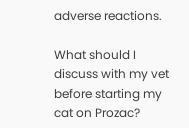adverse reactions.

What should I discuss with my vet before starting my cat on Prozac?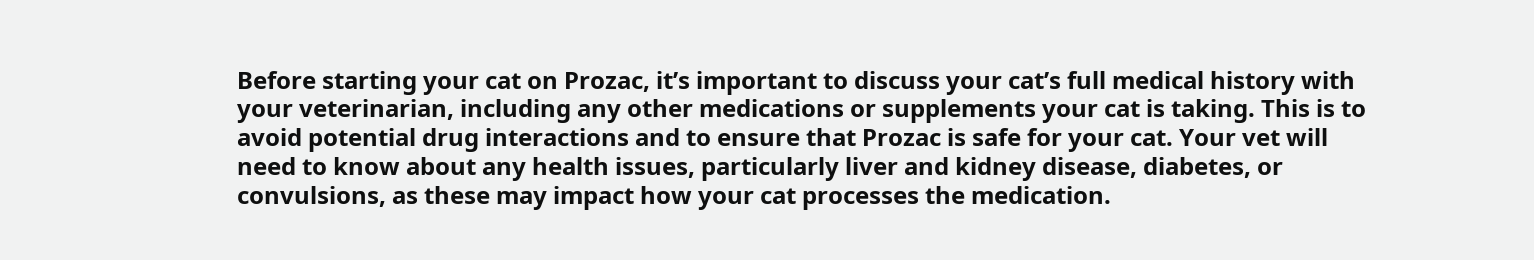Before starting your cat on Prozac, it’s important to discuss your cat’s full medical history with your veterinarian, including any other medications or supplements your cat is taking. This is to avoid potential drug interactions and to ensure that Prozac is safe for your cat. Your vet will need to know about any health issues, particularly liver and kidney disease, diabetes, or convulsions, as these may impact how your cat processes the medication.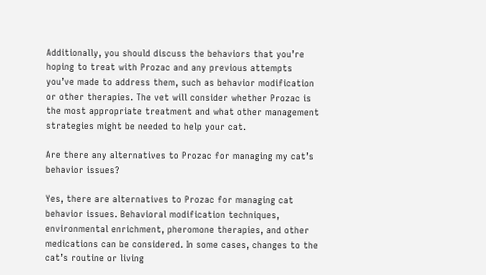Additionally, you should discuss the behaviors that you’re hoping to treat with Prozac and any previous attempts you’ve made to address them, such as behavior modification or other therapies. The vet will consider whether Prozac is the most appropriate treatment and what other management strategies might be needed to help your cat.

Are there any alternatives to Prozac for managing my cat’s behavior issues?

Yes, there are alternatives to Prozac for managing cat behavior issues. Behavioral modification techniques, environmental enrichment, pheromone therapies, and other medications can be considered. In some cases, changes to the cat’s routine or living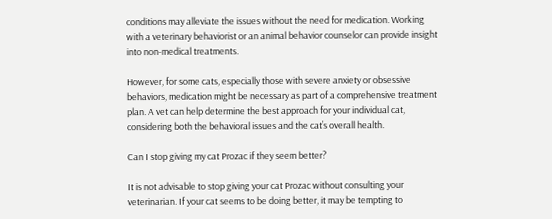conditions may alleviate the issues without the need for medication. Working with a veterinary behaviorist or an animal behavior counselor can provide insight into non-medical treatments.

However, for some cats, especially those with severe anxiety or obsessive behaviors, medication might be necessary as part of a comprehensive treatment plan. A vet can help determine the best approach for your individual cat, considering both the behavioral issues and the cat’s overall health.

Can I stop giving my cat Prozac if they seem better?

It is not advisable to stop giving your cat Prozac without consulting your veterinarian. If your cat seems to be doing better, it may be tempting to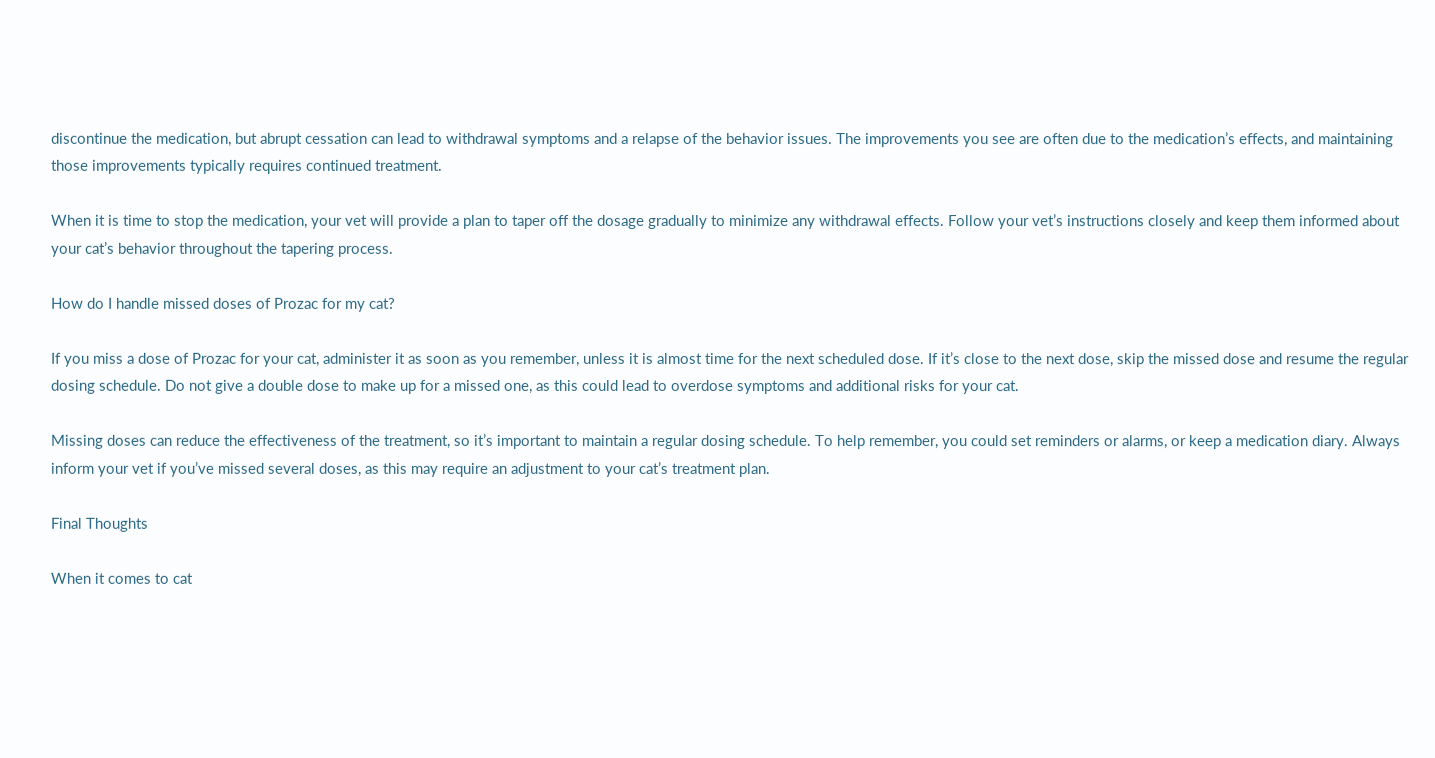discontinue the medication, but abrupt cessation can lead to withdrawal symptoms and a relapse of the behavior issues. The improvements you see are often due to the medication’s effects, and maintaining those improvements typically requires continued treatment.

When it is time to stop the medication, your vet will provide a plan to taper off the dosage gradually to minimize any withdrawal effects. Follow your vet’s instructions closely and keep them informed about your cat’s behavior throughout the tapering process.

How do I handle missed doses of Prozac for my cat?

If you miss a dose of Prozac for your cat, administer it as soon as you remember, unless it is almost time for the next scheduled dose. If it’s close to the next dose, skip the missed dose and resume the regular dosing schedule. Do not give a double dose to make up for a missed one, as this could lead to overdose symptoms and additional risks for your cat.

Missing doses can reduce the effectiveness of the treatment, so it’s important to maintain a regular dosing schedule. To help remember, you could set reminders or alarms, or keep a medication diary. Always inform your vet if you’ve missed several doses, as this may require an adjustment to your cat’s treatment plan.

Final Thoughts

When it comes to cat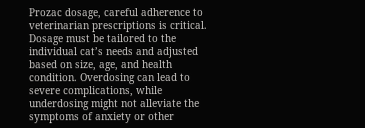Prozac dosage, careful adherence to veterinarian prescriptions is critical. Dosage must be tailored to the individual cat’s needs and adjusted based on size, age, and health condition. Overdosing can lead to severe complications, while underdosing might not alleviate the symptoms of anxiety or other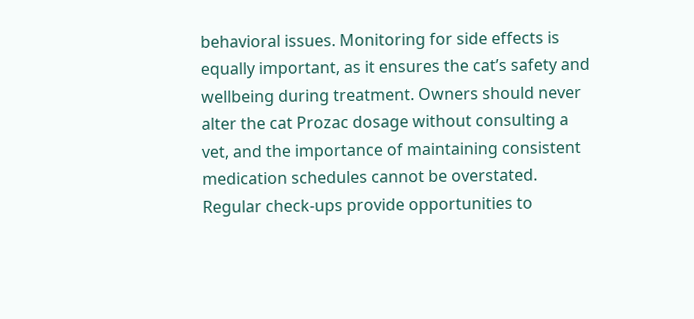behavioral issues. Monitoring for side effects is equally important, as it ensures the cat’s safety and wellbeing during treatment. Owners should never alter the cat Prozac dosage without consulting a vet, and the importance of maintaining consistent medication schedules cannot be overstated. Regular check-ups provide opportunities to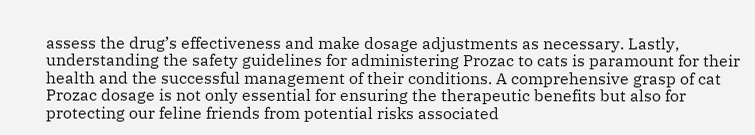assess the drug’s effectiveness and make dosage adjustments as necessary. Lastly, understanding the safety guidelines for administering Prozac to cats is paramount for their health and the successful management of their conditions. A comprehensive grasp of cat Prozac dosage is not only essential for ensuring the therapeutic benefits but also for protecting our feline friends from potential risks associated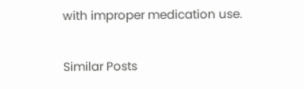with improper medication use.

Similar Posts